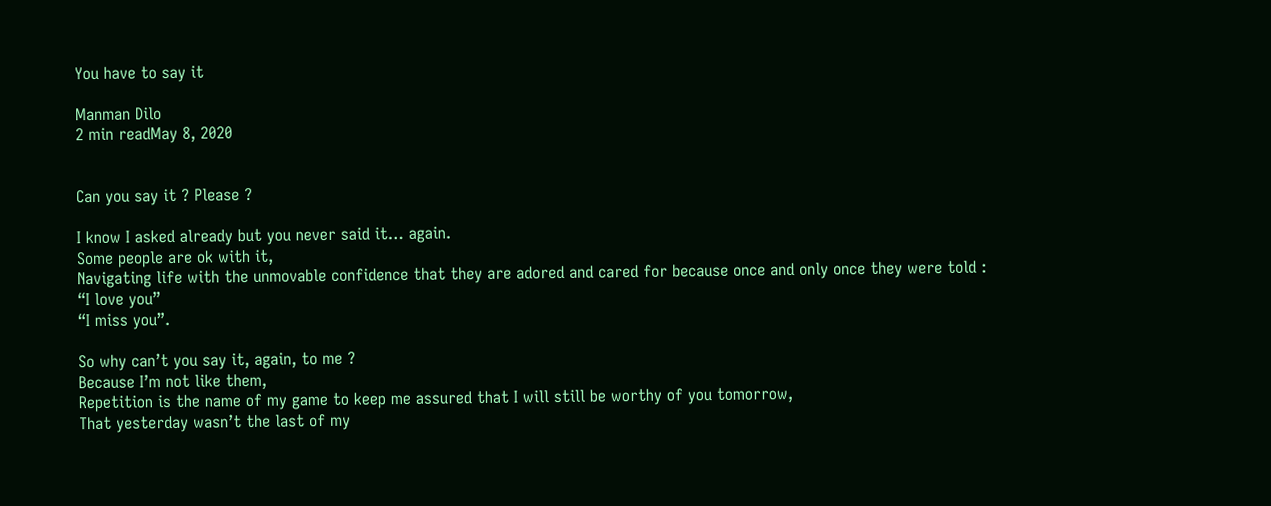You have to say it

Manman Dilo
2 min readMay 8, 2020


Can you say it ? Please ?

I know I asked already but you never said it… again.
Some people are ok with it,
Navigating life with the unmovable confidence that they are adored and cared for because once and only once they were told :
“I love you”
“I miss you”.

So why can’t you say it, again, to me ?
Because I’m not like them,
Repetition is the name of my game to keep me assured that I will still be worthy of you tomorrow,
That yesterday wasn’t the last of my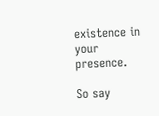existence in your presence.

So say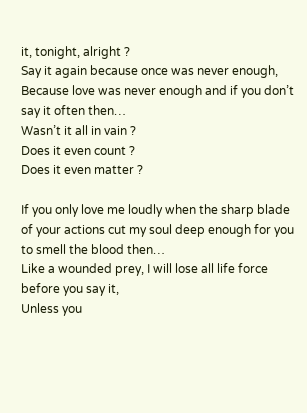it, tonight, alright ?
Say it again because once was never enough,
Because love was never enough and if you don’t say it often then…
Wasn’t it all in vain ?
Does it even count ?
Does it even matter ?

If you only love me loudly when the sharp blade of your actions cut my soul deep enough for you to smell the blood then…
Like a wounded prey, I will lose all life force before you say it,
Unless you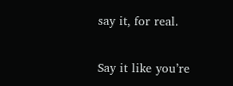say it, for real.

Say it like you’re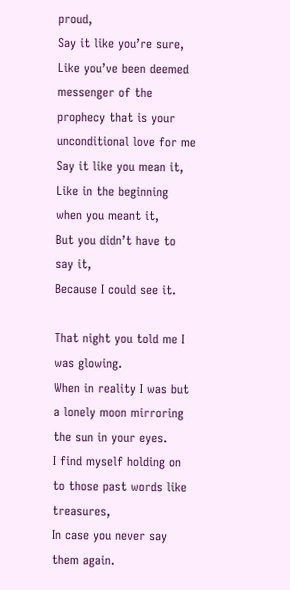proud,
Say it like you’re sure,
Like you’ve been deemed messenger of the prophecy that is your unconditional love for me
Say it like you mean it,
Like in the beginning when you meant it,
But you didn’t have to say it,
Because I could see it.

That night you told me I was glowing.
When in reality I was but a lonely moon mirroring the sun in your eyes.
I find myself holding on to those past words like treasures,
In case you never say them again.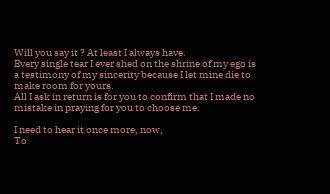Will you say it ? At least I always have.
Every single tear I ever shed on the shrine of my ego is a testimony of my sincerity because I let mine die to make room for yours.
All I ask in return is for you to confirm that I made no mistake in praying for you to choose me.

I need to hear it once more, now,
To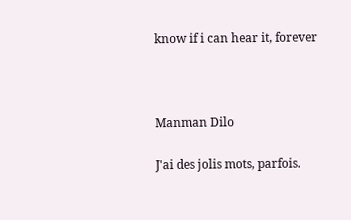know if i can hear it, forever



Manman Dilo

J'ai des jolis mots, parfois.